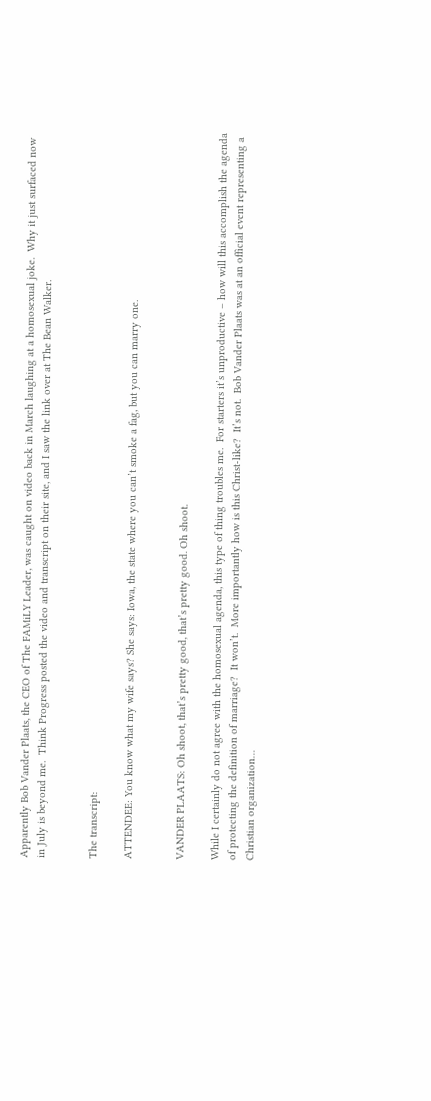Apparently Bob Vander Plaats, the CEO of The FAMiLY Leader, was caught on video back in March laughing at a homosexual joke.  Why it just surfaced now in July is beyond me.  Think Progress posted the video and transcript on their site, and I saw the link over at The Bean Walker.


The transcript:

ATTENDEE: You know what my wife says? She says: Iowa, the state where you can’t smoke a fag, but you can marry one.


VANDER PLAATS: Oh shoot, that’s pretty good, that’s pretty good. Oh shoot.

While I certainly do not agree with the homosexual agenda, this type of thing troubles me.  For starters it’s unproductive – how will this accomplish the agenda of protecting the definition of marriage?  It won’t.  More importantly how is this Christ-like?  It’s not.  Bob Vander Plaats was at an official event representing a Christian organization…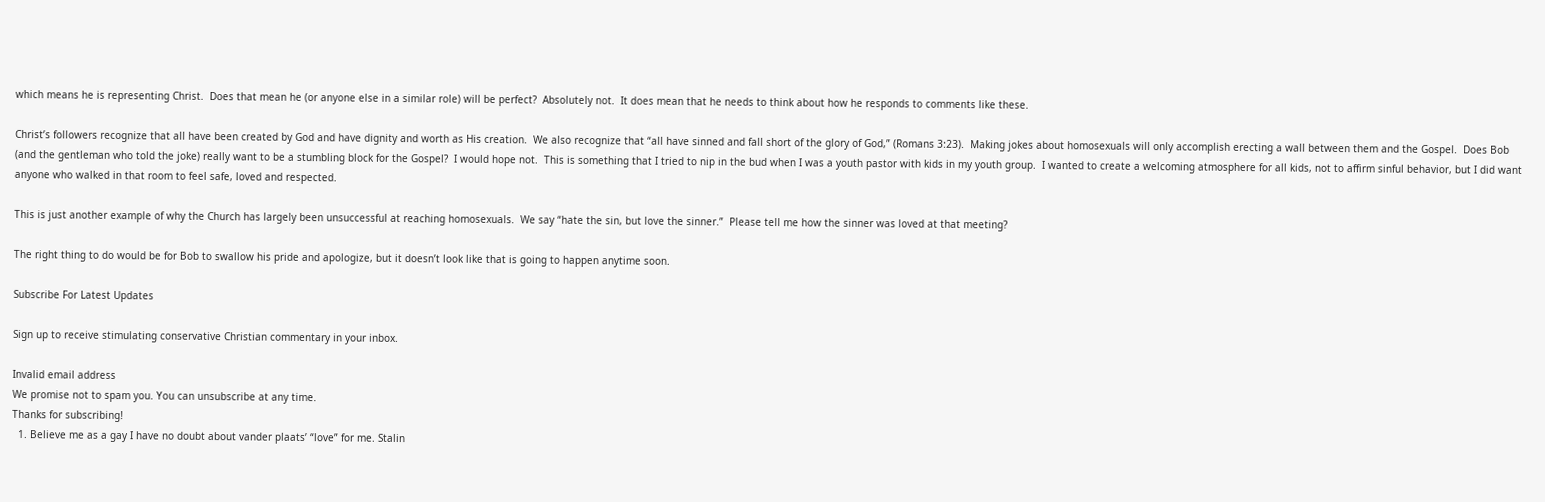which means he is representing Christ.  Does that mean he (or anyone else in a similar role) will be perfect?  Absolutely not.  It does mean that he needs to think about how he responds to comments like these.

Christ’s followers recognize that all have been created by God and have dignity and worth as His creation.  We also recognize that “all have sinned and fall short of the glory of God,” (Romans 3:23).  Making jokes about homosexuals will only accomplish erecting a wall between them and the Gospel.  Does Bob (and the gentleman who told the joke) really want to be a stumbling block for the Gospel?  I would hope not.  This is something that I tried to nip in the bud when I was a youth pastor with kids in my youth group.  I wanted to create a welcoming atmosphere for all kids, not to affirm sinful behavior, but I did want anyone who walked in that room to feel safe, loved and respected.

This is just another example of why the Church has largely been unsuccessful at reaching homosexuals.  We say “hate the sin, but love the sinner.”  Please tell me how the sinner was loved at that meeting?

The right thing to do would be for Bob to swallow his pride and apologize, but it doesn’t look like that is going to happen anytime soon.

Subscribe For Latest Updates

Sign up to receive stimulating conservative Christian commentary in your inbox.

Invalid email address
We promise not to spam you. You can unsubscribe at any time.
Thanks for subscribing!
  1. Believe me as a gay I have no doubt about vander plaats’ “love” for me. Stalin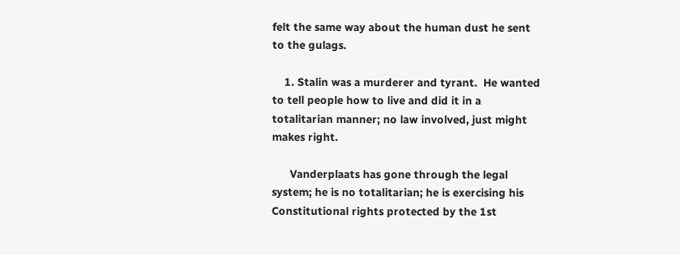felt the same way about the human dust he sent to the gulags.

    1. Stalin was a murderer and tyrant.  He wanted to tell people how to live and did it in a totalitarian manner; no law involved, just might makes right.

      Vanderplaats has gone through the legal system; he is no totalitarian; he is exercising his Constitutional rights protected by the 1st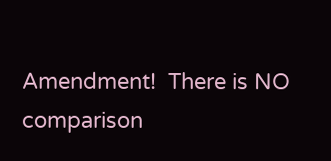Amendment!  There is NO comparison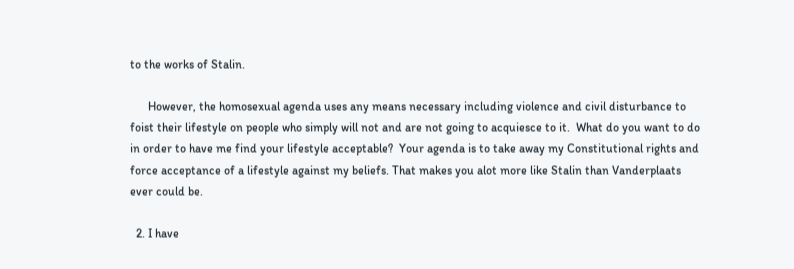to the works of Stalin.

      However, the homosexual agenda uses any means necessary including violence and civil disturbance to foist their lifestyle on people who simply will not and are not going to acquiesce to it.  What do you want to do in order to have me find your lifestyle acceptable?  Your agenda is to take away my Constitutional rights and force acceptance of a lifestyle against my beliefs. That makes you alot more like Stalin than Vanderplaats ever could be.

  2. I have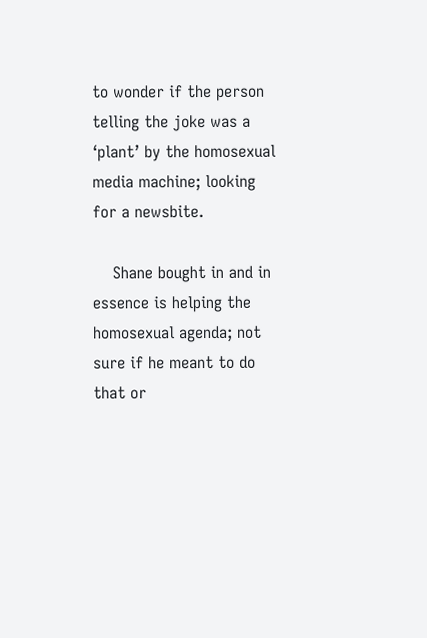to wonder if the person telling the joke was a ‘plant’ by the homosexual media machine; looking for a newsbite.

    Shane bought in and in essence is helping the homosexual agenda; not sure if he meant to do that or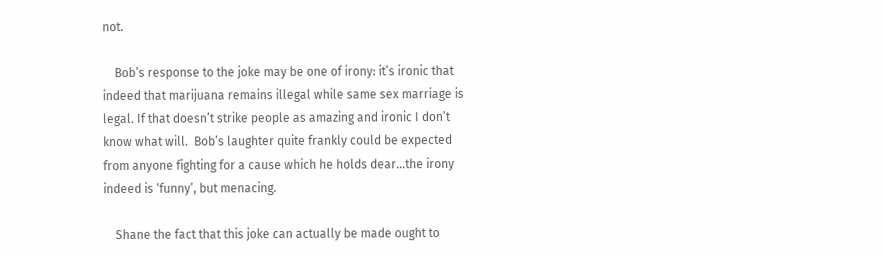not.

    Bob’s response to the joke may be one of irony: it’s ironic that indeed that marijuana remains illegal while same sex marriage is legal. If that doesn’t strike people as amazing and ironic I don’t know what will.  Bob’s laughter quite frankly could be expected from anyone fighting for a cause which he holds dear…the irony indeed is ‘funny’, but menacing.

    Shane the fact that this joke can actually be made ought to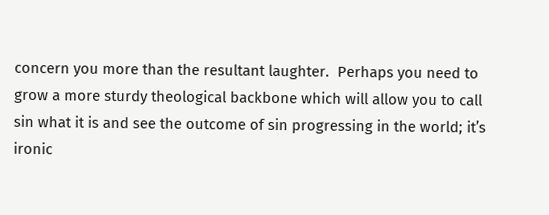concern you more than the resultant laughter.  Perhaps you need to grow a more sturdy theological backbone which will allow you to call sin what it is and see the outcome of sin progressing in the world; it’s ironic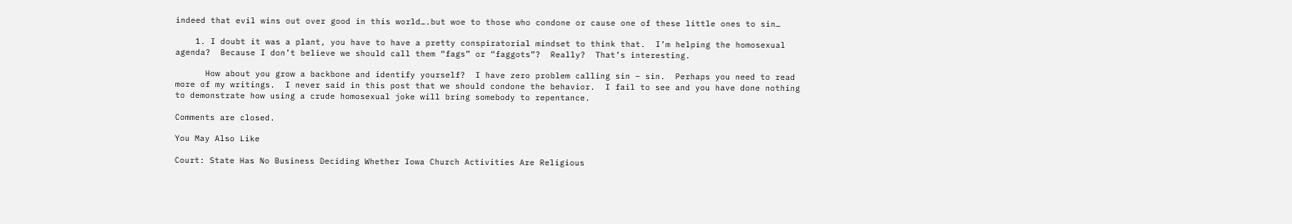indeed that evil wins out over good in this world….but woe to those who condone or cause one of these little ones to sin…

    1. I doubt it was a plant, you have to have a pretty conspiratorial mindset to think that.  I’m helping the homosexual agenda?  Because I don’t believe we should call them “fags” or “faggots”?  Really?  That’s interesting.

      How about you grow a backbone and identify yourself?  I have zero problem calling sin – sin.  Perhaps you need to read more of my writings.  I never said in this post that we should condone the behavior.  I fail to see and you have done nothing to demonstrate how using a crude homosexual joke will bring somebody to repentance.

Comments are closed.

You May Also Like

Court: State Has No Business Deciding Whether Iowa Church Activities Are Religious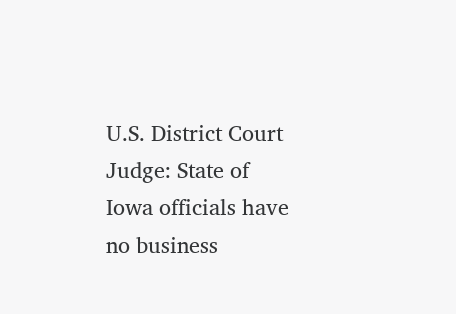U.S. District Court Judge: State of Iowa officials have no business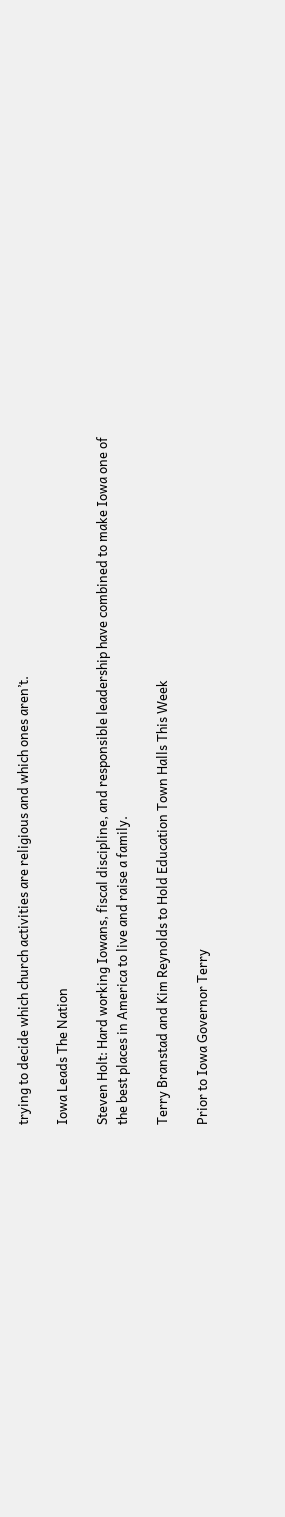trying to decide which church activities are religious and which ones aren’t.

Iowa Leads The Nation

Steven Holt: Hard working Iowans, fiscal discipline, and responsible leadership have combined to make Iowa one of the best places in America to live and raise a family.

Terry Branstad and Kim Reynolds to Hold Education Town Halls This Week

Prior to Iowa Governor Terry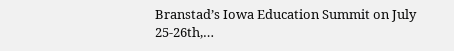Branstad’s Iowa Education Summit on July 25-26th,…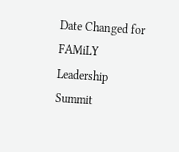Date Changed for FAMiLY Leadership Summit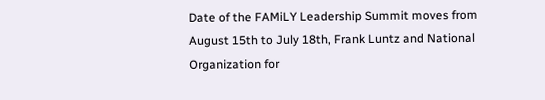Date of the FAMiLY Leadership Summit moves from August 15th to July 18th, Frank Luntz and National Organization for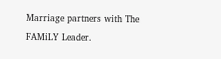Marriage partners with The FAMiLY Leader.